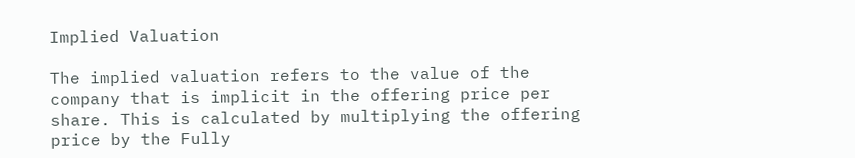Implied Valuation

The implied valuation refers to the value of the company that is implicit in the offering price per share. This is calculated by multiplying the offering price by the Fully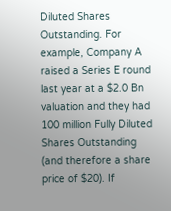Diluted Shares Outstanding. For example, Company A raised a Series E round last year at a $2.0 Bn valuation and they had 100 million Fully Diluted Shares Outstanding (and therefore a share price of $20). If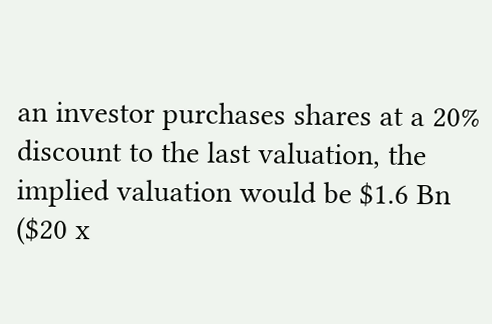an investor purchases shares at a 20% discount to the last valuation, the implied valuation would be $1.6 Bn ($20 x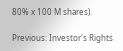80% x 100 M shares).

Previous: Investor's Rights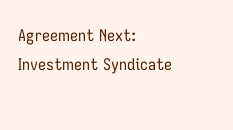Agreement Next: Investment Syndicate